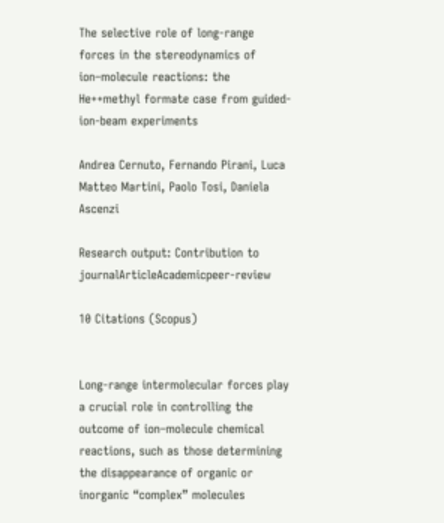The selective role of long-range forces in the stereodynamics of ion–molecule reactions: the He++methyl formate case from guided-ion-beam experiments

Andrea Cernuto, Fernando Pirani, Luca Matteo Martini, Paolo Tosi, Daniela Ascenzi

Research output: Contribution to journalArticleAcademicpeer-review

10 Citations (Scopus)


Long-range intermolecular forces play a crucial role in controlling the outcome of ion–molecule chemical reactions, such as those determining the disappearance of organic or inorganic “complex” molecules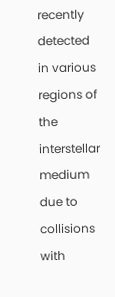recently detected in various regions of the interstellar medium due to collisions with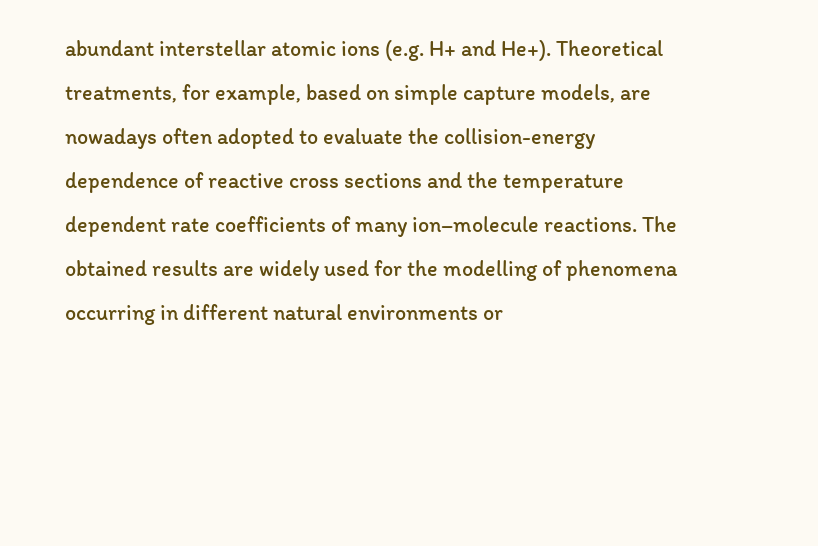abundant interstellar atomic ions (e.g. H+ and He+). Theoretical treatments, for example, based on simple capture models, are nowadays often adopted to evaluate the collision-energy dependence of reactive cross sections and the temperature dependent rate coefficients of many ion–molecule reactions. The obtained results are widely used for the modelling of phenomena occurring in different natural environments or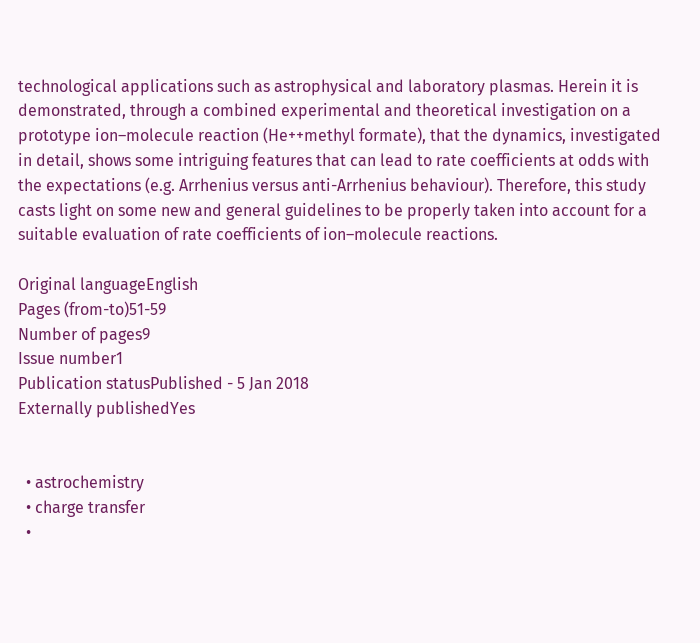technological applications such as astrophysical and laboratory plasmas. Herein it is demonstrated, through a combined experimental and theoretical investigation on a prototype ion–molecule reaction (He++methyl formate), that the dynamics, investigated in detail, shows some intriguing features that can lead to rate coefficients at odds with the expectations (e.g. Arrhenius versus anti-Arrhenius behaviour). Therefore, this study casts light on some new and general guidelines to be properly taken into account for a suitable evaluation of rate coefficients of ion–molecule reactions.

Original languageEnglish
Pages (from-to)51-59
Number of pages9
Issue number1
Publication statusPublished - 5 Jan 2018
Externally publishedYes


  • astrochemistry
  • charge transfer
  •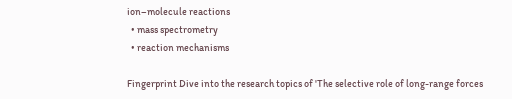ion–molecule reactions
  • mass spectrometry
  • reaction mechanisms

Fingerprint Dive into the research topics of 'The selective role of long-range forces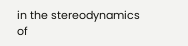in the stereodynamics of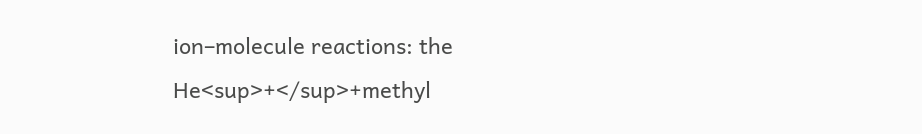ion–molecule reactions: the He<sup>+</sup>+methyl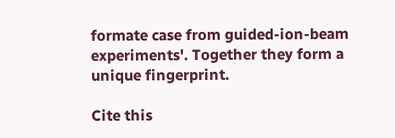formate case from guided-ion-beam experiments'. Together they form a unique fingerprint.

Cite this